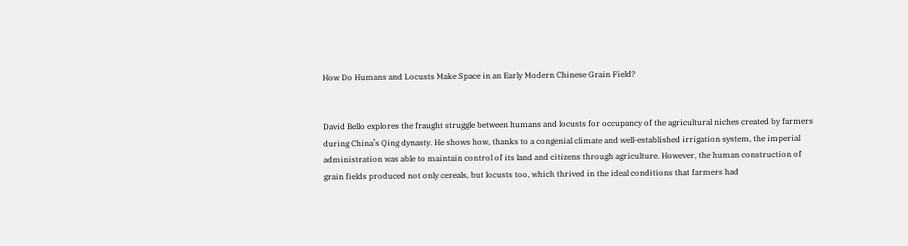How Do Humans and Locusts Make Space in an Early Modern Chinese Grain Field?


David Bello explores the fraught struggle between humans and locusts for occupancy of the agricultural niches created by farmers during China’s Qing dynasty. He shows how, thanks to a congenial climate and well-established irrigation system, the imperial administration was able to maintain control of its land and citizens through agriculture. However, the human construction of grain fields produced not only cereals, but locusts too, which thrived in the ideal conditions that farmers had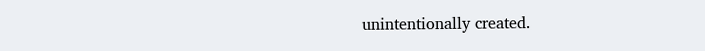unintentionally created.